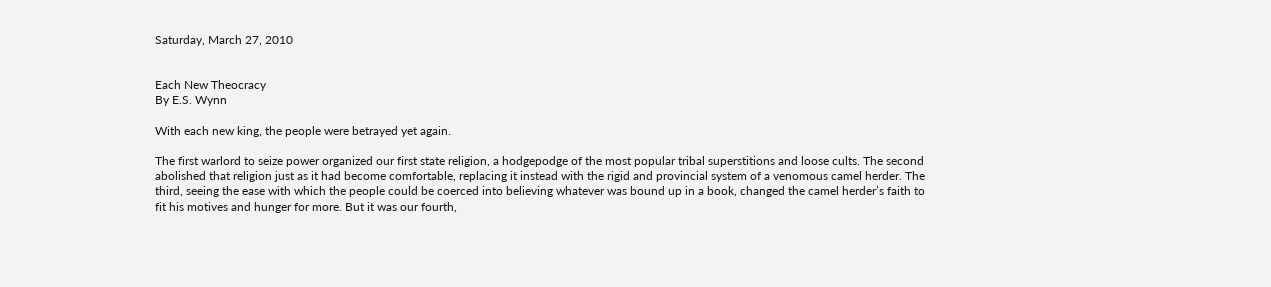Saturday, March 27, 2010


Each New Theocracy
By E.S. Wynn

With each new king, the people were betrayed yet again.

The first warlord to seize power organized our first state religion, a hodgepodge of the most popular tribal superstitions and loose cults. The second abolished that religion just as it had become comfortable, replacing it instead with the rigid and provincial system of a venomous camel herder. The third, seeing the ease with which the people could be coerced into believing whatever was bound up in a book, changed the camel herder’s faith to fit his motives and hunger for more. But it was our fourth,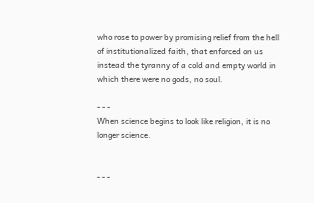who rose to power by promising relief from the hell of institutionalized faith, that enforced on us instead the tyranny of a cold and empty world in which there were no gods, no soul.

- - -
When science begins to look like religion, it is no longer science.


- - -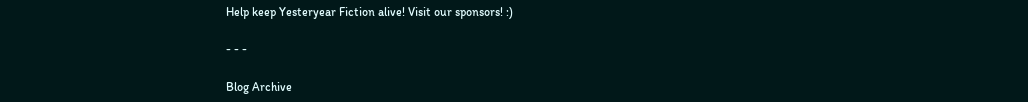Help keep Yesteryear Fiction alive! Visit our sponsors! :)

- - -

Blog Archive